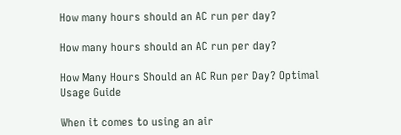How many hours should an AC run per day?

How many hours should an AC run per day?

How Many Hours Should an AC Run per Day? Optimal Usage Guide

When it comes to using an air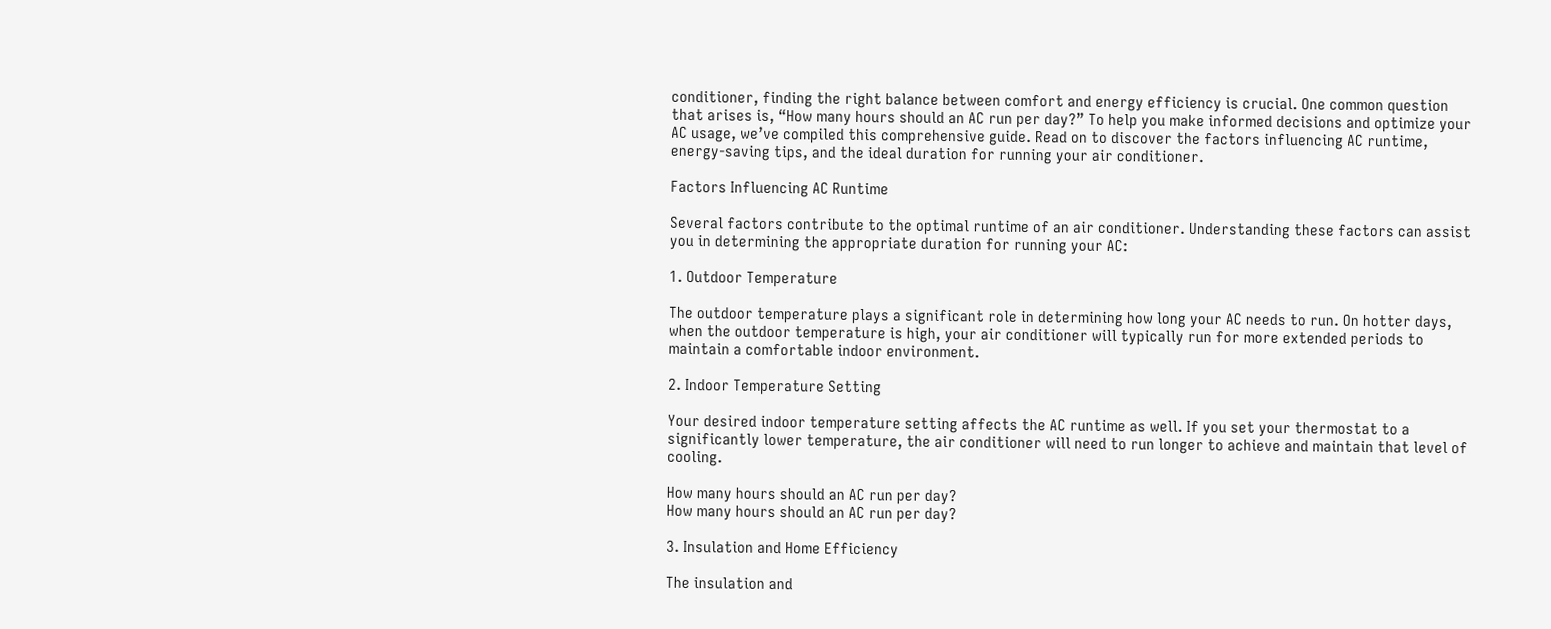conditioner, finding the right balance between comfort and energy efficiency is crucial. One common question that arises is, “How many hours should an AC run per day?” To help you make informed decisions and optimize your AC usage, we’ve compiled this comprehensive guide. Read on to discover the factors influencing AC runtime, energy-saving tips, and the ideal duration for running your air conditioner.

Factors Influencing AC Runtime

Several factors contribute to the optimal runtime of an air conditioner. Understanding these factors can assist you in determining the appropriate duration for running your AC:

1. Outdoor Temperature

The outdoor temperature plays a significant role in determining how long your AC needs to run. On hotter days, when the outdoor temperature is high, your air conditioner will typically run for more extended periods to maintain a comfortable indoor environment.

2. Indoor Temperature Setting

Your desired indoor temperature setting affects the AC runtime as well. If you set your thermostat to a significantly lower temperature, the air conditioner will need to run longer to achieve and maintain that level of cooling.

How many hours should an AC run per day?
How many hours should an AC run per day?

3. Insulation and Home Efficiency

The insulation and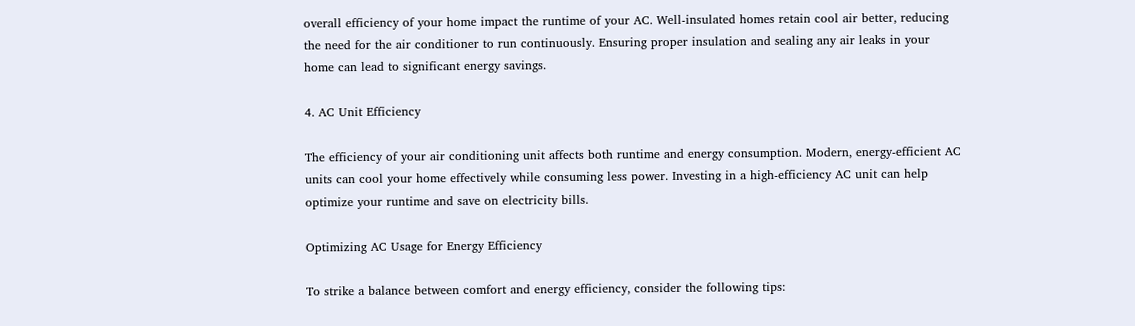overall efficiency of your home impact the runtime of your AC. Well-insulated homes retain cool air better, reducing the need for the air conditioner to run continuously. Ensuring proper insulation and sealing any air leaks in your home can lead to significant energy savings.

4. AC Unit Efficiency

The efficiency of your air conditioning unit affects both runtime and energy consumption. Modern, energy-efficient AC units can cool your home effectively while consuming less power. Investing in a high-efficiency AC unit can help optimize your runtime and save on electricity bills.

Optimizing AC Usage for Energy Efficiency

To strike a balance between comfort and energy efficiency, consider the following tips: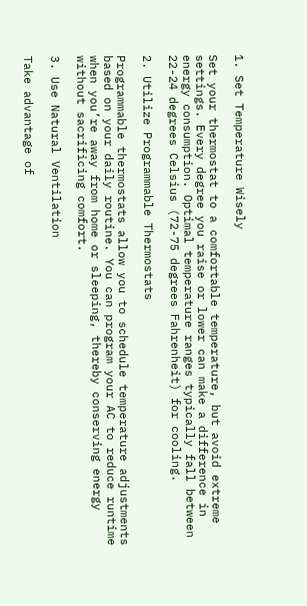1. Set Temperature Wisely

Set your thermostat to a comfortable temperature, but avoid extreme settings. Every degree you raise or lower can make a difference in energy consumption. Optimal temperature ranges typically fall between 22-24 degrees Celsius (72-75 degrees Fahrenheit) for cooling.

2. Utilize Programmable Thermostats

Programmable thermostats allow you to schedule temperature adjustments based on your daily routine. You can program your AC to reduce runtime when you’re away from home or sleeping, thereby conserving energy without sacrificing comfort.

3. Use Natural Ventilation

Take advantage of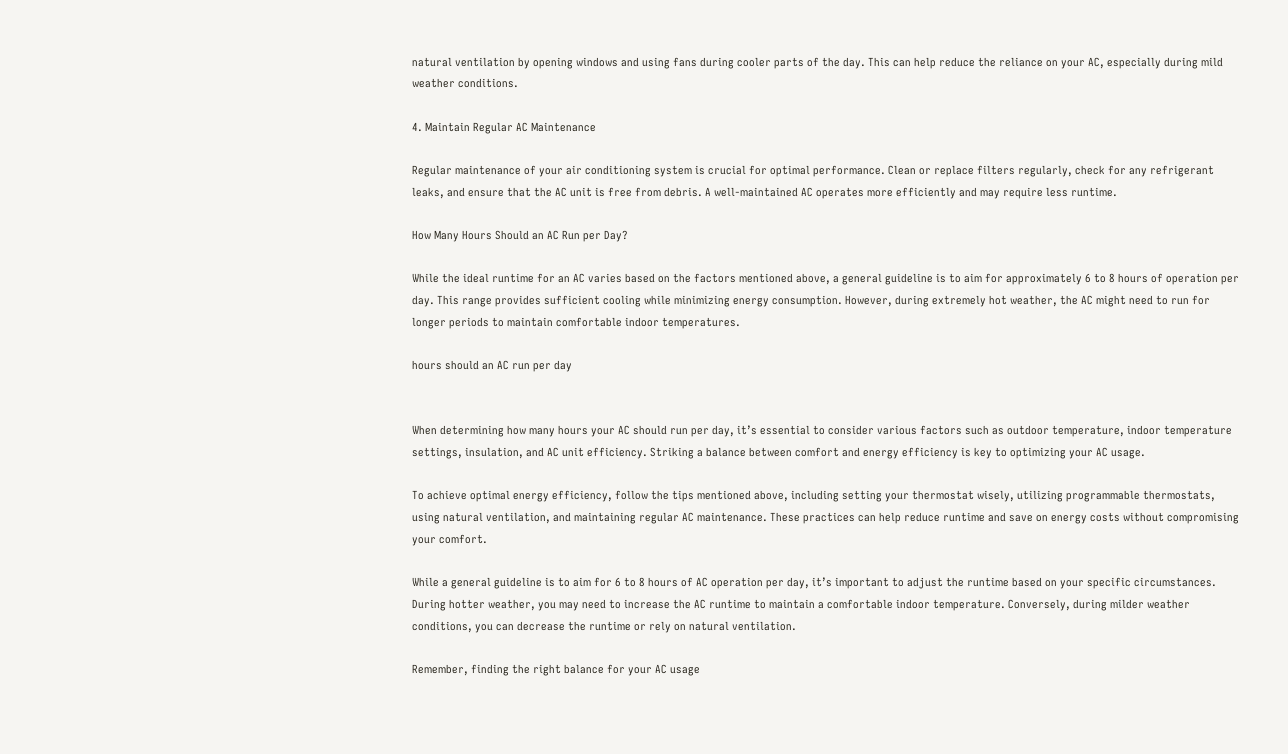natural ventilation by opening windows and using fans during cooler parts of the day. This can help reduce the reliance on your AC, especially during mild weather conditions.

4. Maintain Regular AC Maintenance

Regular maintenance of your air conditioning system is crucial for optimal performance. Clean or replace filters regularly, check for any refrigerant leaks, and ensure that the AC unit is free from debris. A well-maintained AC operates more efficiently and may require less runtime.

How Many Hours Should an AC Run per Day?

While the ideal runtime for an AC varies based on the factors mentioned above, a general guideline is to aim for approximately 6 to 8 hours of operation per day. This range provides sufficient cooling while minimizing energy consumption. However, during extremely hot weather, the AC might need to run for longer periods to maintain comfortable indoor temperatures.

hours should an AC run per day


When determining how many hours your AC should run per day, it’s essential to consider various factors such as outdoor temperature, indoor temperature settings, insulation, and AC unit efficiency. Striking a balance between comfort and energy efficiency is key to optimizing your AC usage.

To achieve optimal energy efficiency, follow the tips mentioned above, including setting your thermostat wisely, utilizing programmable thermostats, using natural ventilation, and maintaining regular AC maintenance. These practices can help reduce runtime and save on energy costs without compromising your comfort.

While a general guideline is to aim for 6 to 8 hours of AC operation per day, it’s important to adjust the runtime based on your specific circumstances. During hotter weather, you may need to increase the AC runtime to maintain a comfortable indoor temperature. Conversely, during milder weather conditions, you can decrease the runtime or rely on natural ventilation.

Remember, finding the right balance for your AC usage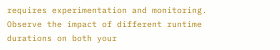requires experimentation and monitoring. Observe the impact of different runtime durations on both your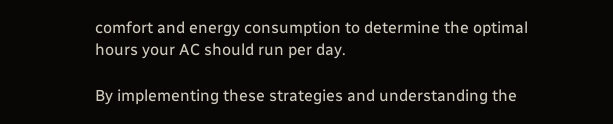comfort and energy consumption to determine the optimal hours your AC should run per day.

By implementing these strategies and understanding the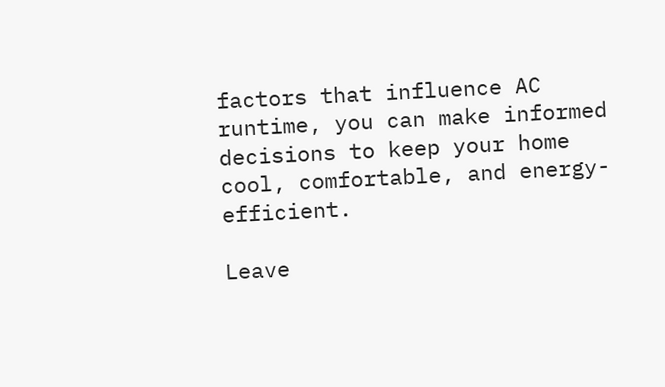factors that influence AC runtime, you can make informed decisions to keep your home cool, comfortable, and energy-efficient.

Leave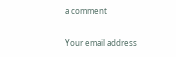a comment

Your email address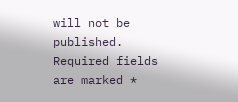will not be published. Required fields are marked *